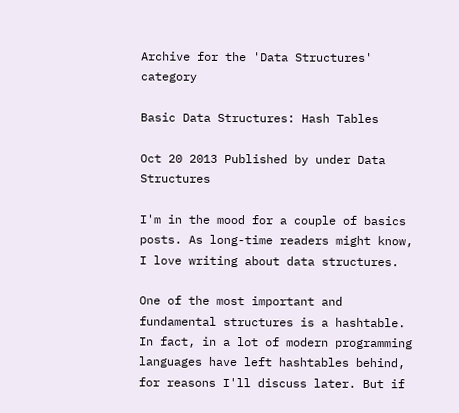Archive for the 'Data Structures' category

Basic Data Structures: Hash Tables

Oct 20 2013 Published by under Data Structures

I'm in the mood for a couple of basics posts. As long-time readers might know, I love writing about data structures.

One of the most important and fundamental structures is a hashtable. In fact, in a lot of modern programming languages have left hashtables behind, for reasons I'll discuss later. But if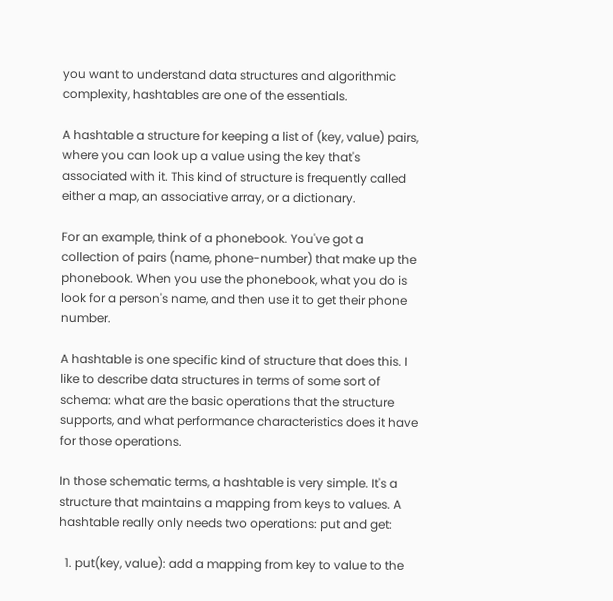you want to understand data structures and algorithmic complexity, hashtables are one of the essentials.

A hashtable a structure for keeping a list of (key, value) pairs, where you can look up a value using the key that's associated with it. This kind of structure is frequently called either a map, an associative array, or a dictionary.

For an example, think of a phonebook. You've got a collection of pairs (name, phone-number) that make up the phonebook. When you use the phonebook, what you do is look for a person's name, and then use it to get their phone number.

A hashtable is one specific kind of structure that does this. I like to describe data structures in terms of some sort of schema: what are the basic operations that the structure supports, and what performance characteristics does it have for those operations.

In those schematic terms, a hashtable is very simple. It's a structure that maintains a mapping from keys to values. A hashtable really only needs two operations: put and get:

  1. put(key, value): add a mapping from key to value to the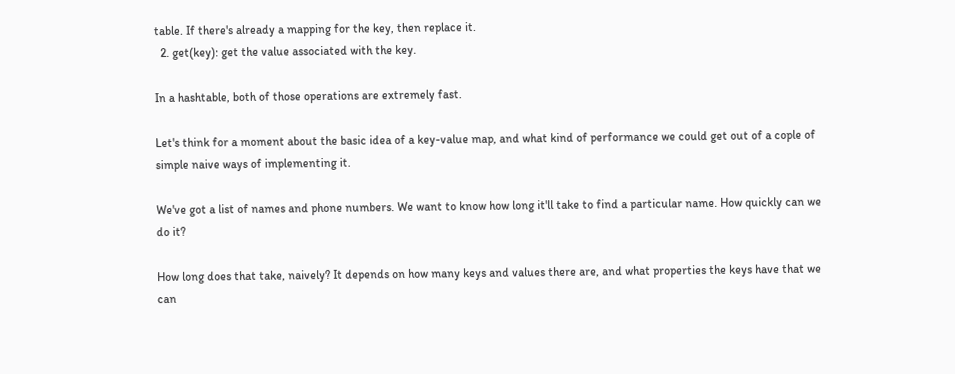table. If there's already a mapping for the key, then replace it.
  2. get(key): get the value associated with the key.

In a hashtable, both of those operations are extremely fast.

Let's think for a moment about the basic idea of a key-value map, and what kind of performance we could get out of a cople of simple naive ways of implementing it.

We've got a list of names and phone numbers. We want to know how long it'll take to find a particular name. How quickly can we do it?

How long does that take, naively? It depends on how many keys and values there are, and what properties the keys have that we can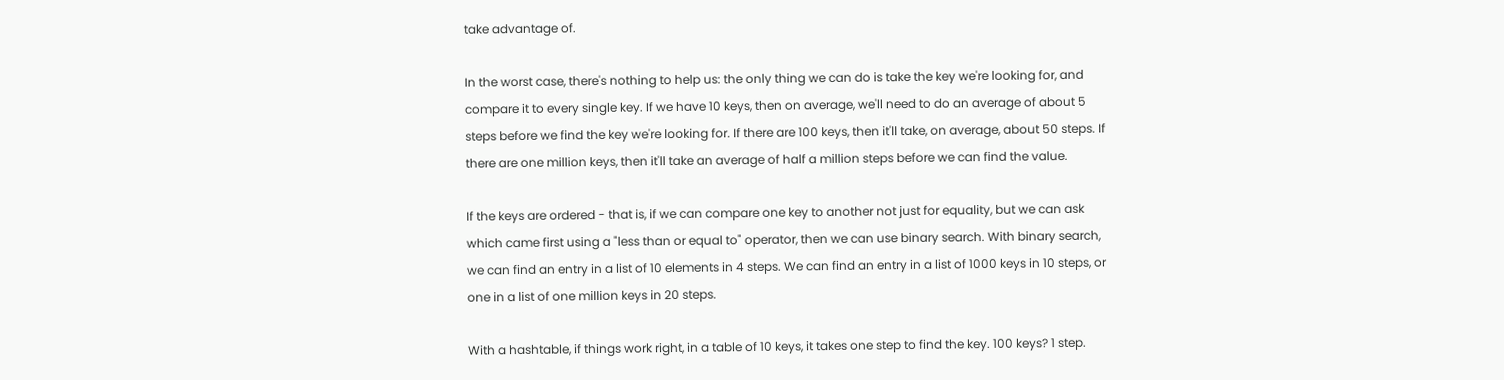take advantage of.

In the worst case, there's nothing to help us: the only thing we can do is take the key we're looking for, and compare it to every single key. If we have 10 keys, then on average, we'll need to do an average of about 5 steps before we find the key we're looking for. If there are 100 keys, then it'll take, on average, about 50 steps. If there are one million keys, then it'll take an average of half a million steps before we can find the value.

If the keys are ordered - that is, if we can compare one key to another not just for equality, but we can ask which came first using a "less than or equal to" operator, then we can use binary search. With binary search, we can find an entry in a list of 10 elements in 4 steps. We can find an entry in a list of 1000 keys in 10 steps, or one in a list of one million keys in 20 steps.

With a hashtable, if things work right, in a table of 10 keys, it takes one step to find the key. 100 keys? 1 step.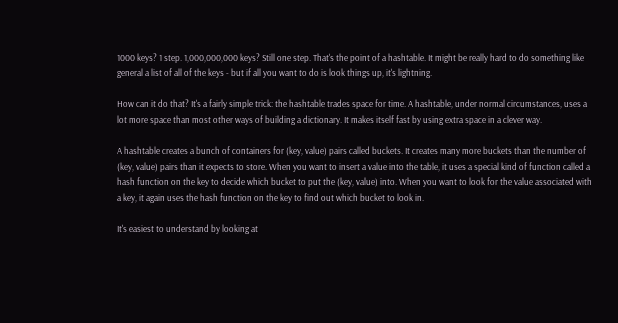1000 keys? 1 step. 1,000,000,000 keys? Still one step. That's the point of a hashtable. It might be really hard to do something like general a list of all of the keys - but if all you want to do is look things up, it's lightning.

How can it do that? It's a fairly simple trick: the hashtable trades space for time. A hashtable, under normal circumstances, uses a lot more space than most other ways of building a dictionary. It makes itself fast by using extra space in a clever way.

A hashtable creates a bunch of containers for (key, value) pairs called buckets. It creates many more buckets than the number of (key, value) pairs than it expects to store. When you want to insert a value into the table, it uses a special kind of function called a hash function on the key to decide which bucket to put the (key, value) into. When you want to look for the value associated with a key, it again uses the hash function on the key to find out which bucket to look in.

It's easiest to understand by looking at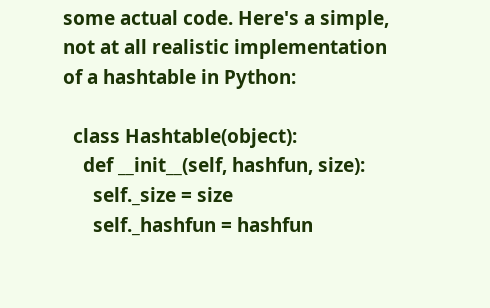some actual code. Here's a simple, not at all realistic implementation of a hashtable in Python:

  class Hashtable(object):
    def __init__(self, hashfun, size):
      self._size = size
      self._hashfun = hashfun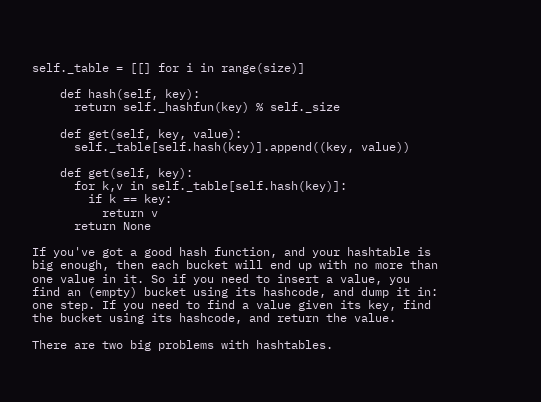self._table = [[] for i in range(size)]

    def hash(self, key):
      return self._hashfun(key) % self._size

    def get(self, key, value):
      self._table[self.hash(key)].append((key, value))

    def get(self, key):
      for k,v in self._table[self.hash(key)]:
        if k == key:
          return v
      return None

If you've got a good hash function, and your hashtable is big enough, then each bucket will end up with no more than one value in it. So if you need to insert a value, you find an (empty) bucket using its hashcode, and dump it in: one step. If you need to find a value given its key, find the bucket using its hashcode, and return the value.

There are two big problems with hashtables.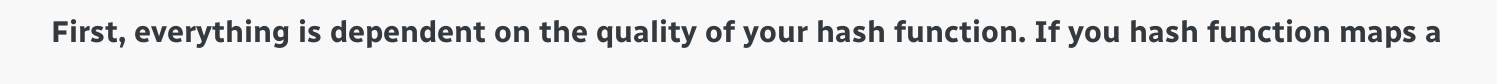First, everything is dependent on the quality of your hash function. If you hash function maps a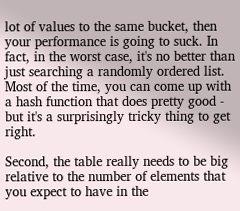lot of values to the same bucket, then your performance is going to suck. In fact, in the worst case, it's no better than just searching a randomly ordered list. Most of the time, you can come up with a hash function that does pretty good - but it's a surprisingly tricky thing to get right.

Second, the table really needs to be big relative to the number of elements that you expect to have in the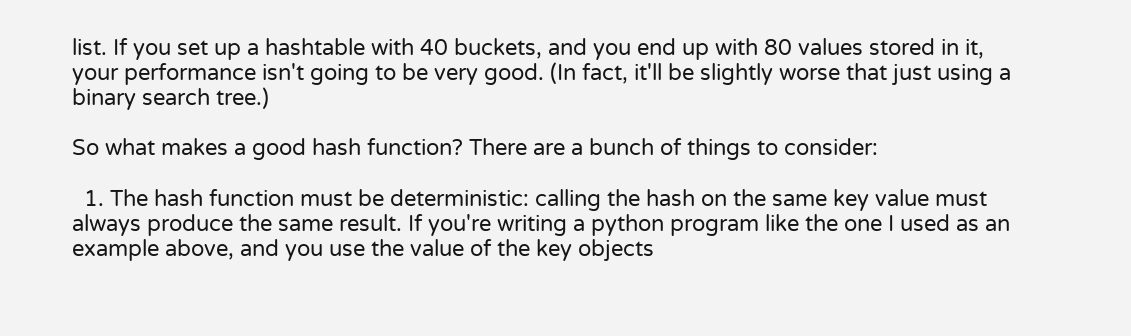list. If you set up a hashtable with 40 buckets, and you end up with 80 values stored in it, your performance isn't going to be very good. (In fact, it'll be slightly worse that just using a binary search tree.)

So what makes a good hash function? There are a bunch of things to consider:

  1. The hash function must be deterministic: calling the hash on the same key value must always produce the same result. If you're writing a python program like the one I used as an example above, and you use the value of the key objects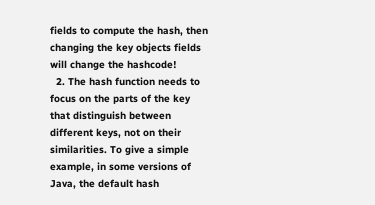fields to compute the hash, then changing the key objects fields will change the hashcode!
  2. The hash function needs to focus on the parts of the key that distinguish between different keys, not on their similarities. To give a simple example, in some versions of Java, the default hash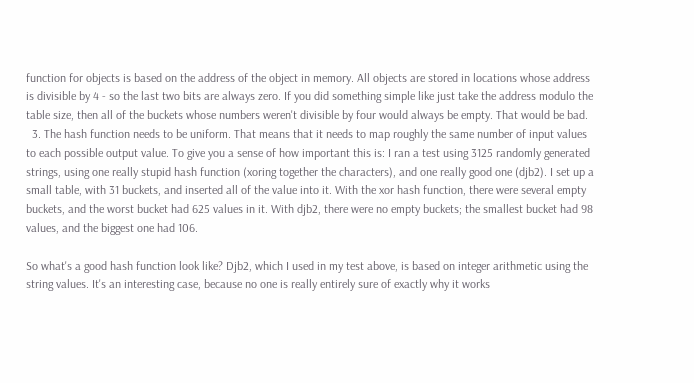function for objects is based on the address of the object in memory. All objects are stored in locations whose address is divisible by 4 - so the last two bits are always zero. If you did something simple like just take the address modulo the table size, then all of the buckets whose numbers weren't divisible by four would always be empty. That would be bad.
  3. The hash function needs to be uniform. That means that it needs to map roughly the same number of input values to each possible output value. To give you a sense of how important this is: I ran a test using 3125 randomly generated strings, using one really stupid hash function (xoring together the characters), and one really good one (djb2). I set up a small table, with 31 buckets, and inserted all of the value into it. With the xor hash function, there were several empty buckets, and the worst bucket had 625 values in it. With djb2, there were no empty buckets; the smallest bucket had 98 values, and the biggest one had 106.

So what's a good hash function look like? Djb2, which I used in my test above, is based on integer arithmetic using the string values. It's an interesting case, because no one is really entirely sure of exactly why it works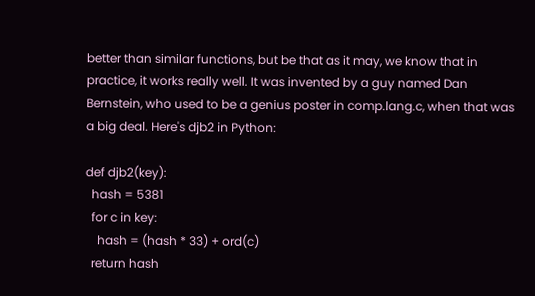better than similar functions, but be that as it may, we know that in practice, it works really well. It was invented by a guy named Dan Bernstein, who used to be a genius poster in comp.lang.c, when that was a big deal. Here's djb2 in Python:

def djb2(key):
  hash = 5381
  for c in key:
    hash = (hash * 33) + ord(c)
  return hash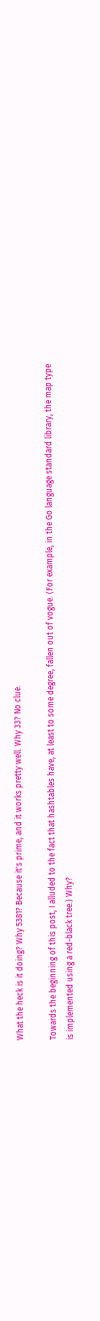What the heck is it doing? Why 5381? Because it's prime, and it works pretty well. Why 33? No clue.

Towards the beginning of this post, I alluded to the fact that hashtables have, at least to some degree, fallen out of vogue. (For example, in the Go language standard library, the map type is implemented using a red-black tree.) Why?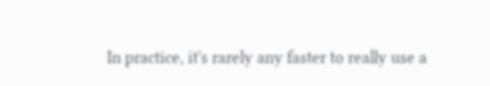In practice, it's rarely any faster to really use a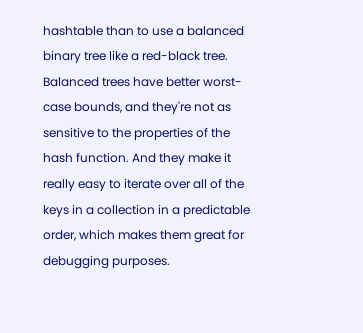hashtable than to use a balanced binary tree like a red-black tree. Balanced trees have better worst-case bounds, and they're not as sensitive to the properties of the hash function. And they make it really easy to iterate over all of the keys in a collection in a predictable order, which makes them great for debugging purposes.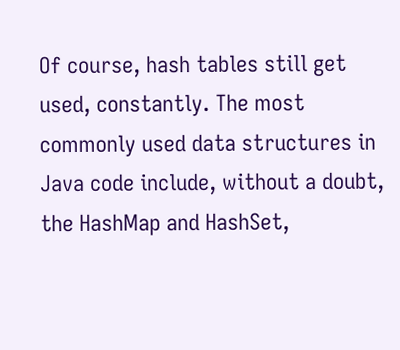Of course, hash tables still get used, constantly. The most commonly used data structures in Java code include, without a doubt, the HashMap and HashSet,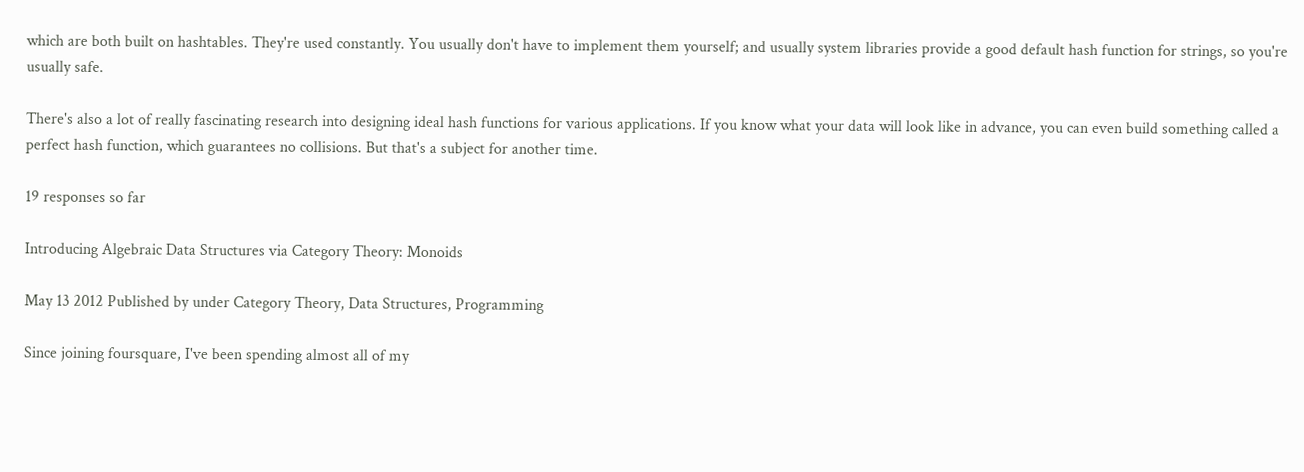which are both built on hashtables. They're used constantly. You usually don't have to implement them yourself; and usually system libraries provide a good default hash function for strings, so you're usually safe.

There's also a lot of really fascinating research into designing ideal hash functions for various applications. If you know what your data will look like in advance, you can even build something called a perfect hash function, which guarantees no collisions. But that's a subject for another time.

19 responses so far

Introducing Algebraic Data Structures via Category Theory: Monoids

May 13 2012 Published by under Category Theory, Data Structures, Programming

Since joining foursquare, I've been spending almost all of my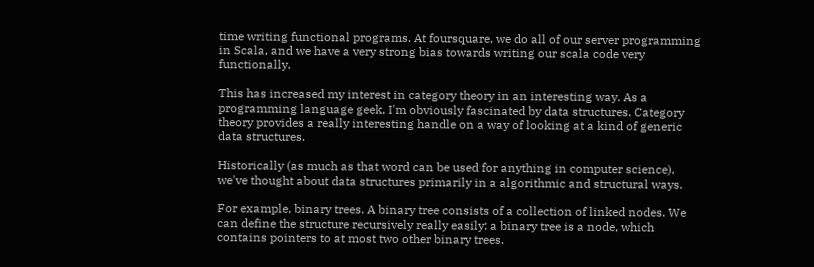time writing functional programs. At foursquare, we do all of our server programming in Scala, and we have a very strong bias towards writing our scala code very functionally.

This has increased my interest in category theory in an interesting way. As a programming language geek, I'm obviously fascinated by data structures. Category theory provides a really interesting handle on a way of looking at a kind of generic data structures.

Historically (as much as that word can be used for anything in computer science), we've thought about data structures primarily in a algorithmic and structural ways.

For example, binary trees. A binary tree consists of a collection of linked nodes. We can define the structure recursively really easily: a binary tree is a node, which contains pointers to at most two other binary trees.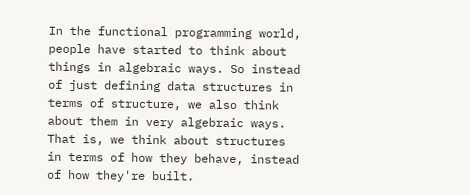In the functional programming world, people have started to think about things in algebraic ways. So instead of just defining data structures in terms of structure, we also think about them in very algebraic ways. That is, we think about structures in terms of how they behave, instead of how they're built.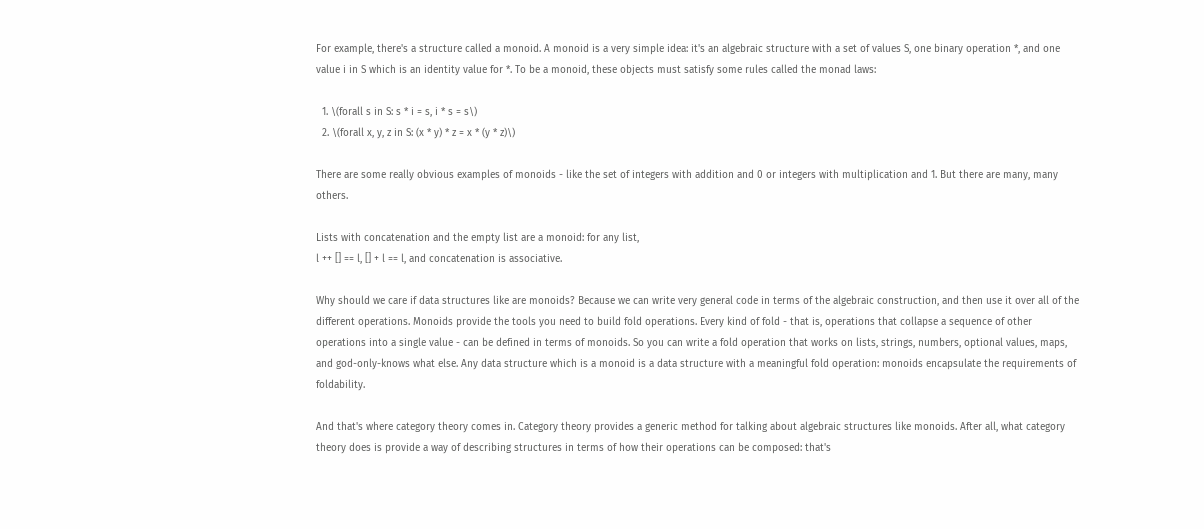For example, there's a structure called a monoid. A monoid is a very simple idea: it's an algebraic structure with a set of values S, one binary operation *, and one value i in S which is an identity value for *. To be a monoid, these objects must satisfy some rules called the monad laws:

  1. \(forall s in S: s * i = s, i * s = s\)
  2. \(forall x, y, z in S: (x * y) * z = x * (y * z)\)

There are some really obvious examples of monoids - like the set of integers with addition and 0 or integers with multiplication and 1. But there are many, many others.

Lists with concatenation and the empty list are a monoid: for any list,
l ++ [] == l, [] + l == l, and concatenation is associative.

Why should we care if data structures like are monoids? Because we can write very general code in terms of the algebraic construction, and then use it over all of the different operations. Monoids provide the tools you need to build fold operations. Every kind of fold - that is, operations that collapse a sequence of other operations into a single value - can be defined in terms of monoids. So you can write a fold operation that works on lists, strings, numbers, optional values, maps, and god-only-knows what else. Any data structure which is a monoid is a data structure with a meaningful fold operation: monoids encapsulate the requirements of foldability.

And that's where category theory comes in. Category theory provides a generic method for talking about algebraic structures like monoids. After all, what category theory does is provide a way of describing structures in terms of how their operations can be composed: that's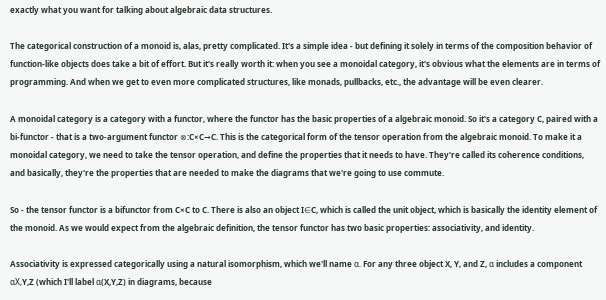exactly what you want for talking about algebraic data structures.

The categorical construction of a monoid is, alas, pretty complicated. It's a simple idea - but defining it solely in terms of the composition behavior of function-like objects does take a bit of effort. But it's really worth it: when you see a monoidal category, it's obvious what the elements are in terms of programming. And when we get to even more complicated structures, like monads, pullbacks, etc., the advantage will be even clearer.

A monoidal category is a category with a functor, where the functor has the basic properties of a algebraic monoid. So it's a category C, paired with a bi-functor - that is a two-argument functor ⊗:C×C→C. This is the categorical form of the tensor operation from the algebraic monoid. To make it a monoidal category, we need to take the tensor operation, and define the properties that it needs to have. They're called its coherence conditions, and basically, they're the properties that are needed to make the diagrams that we're going to use commute.

So - the tensor functor is a bifunctor from C×C to C. There is also an object I∈C, which is called the unit object, which is basically the identity element of the monoid. As we would expect from the algebraic definition, the tensor functor has two basic properties: associativity, and identity.

Associativity is expressed categorically using a natural isomorphism, which we'll name α. For any three object X, Y, and Z, α includes a component αX,Y,Z (which I'll label α(X,Y,Z) in diagrams, because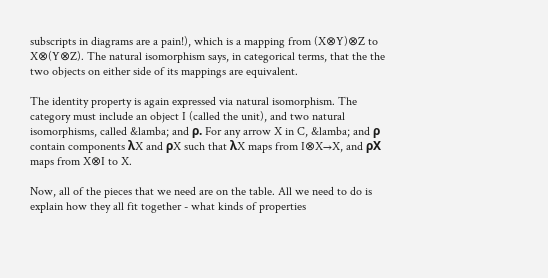subscripts in diagrams are a pain!), which is a mapping from (X⊗Y)⊗Z to X⊗(Y⊗Z). The natural isomorphism says, in categorical terms, that the the two objects on either side of its mappings are equivalent.

The identity property is again expressed via natural isomorphism. The category must include an object I (called the unit), and two natural isomorphisms, called &lamba; and ρ. For any arrow X in C, &lamba; and ρ contain components λX and ρX such that λX maps from I⊗X→X, and ρX maps from X⊗I to X.

Now, all of the pieces that we need are on the table. All we need to do is explain how they all fit together - what kinds of properties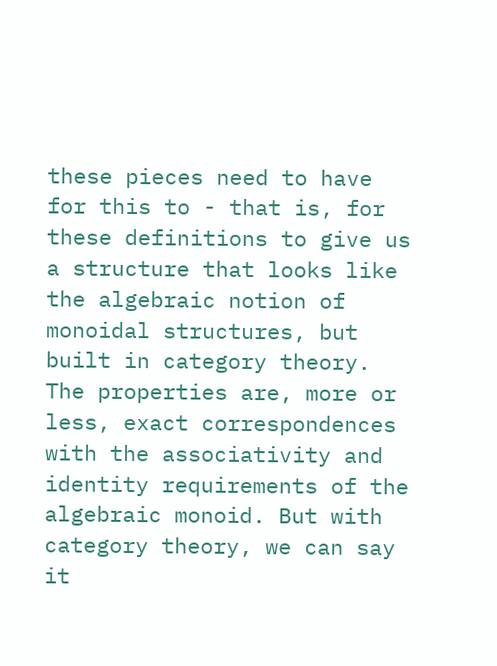these pieces need to have for this to - that is, for these definitions to give us a structure that looks like the algebraic notion of monoidal structures, but built in category theory. The properties are, more or less, exact correspondences with the associativity and identity requirements of the algebraic monoid. But with category theory, we can say it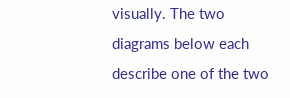visually. The two diagrams below each describe one of the two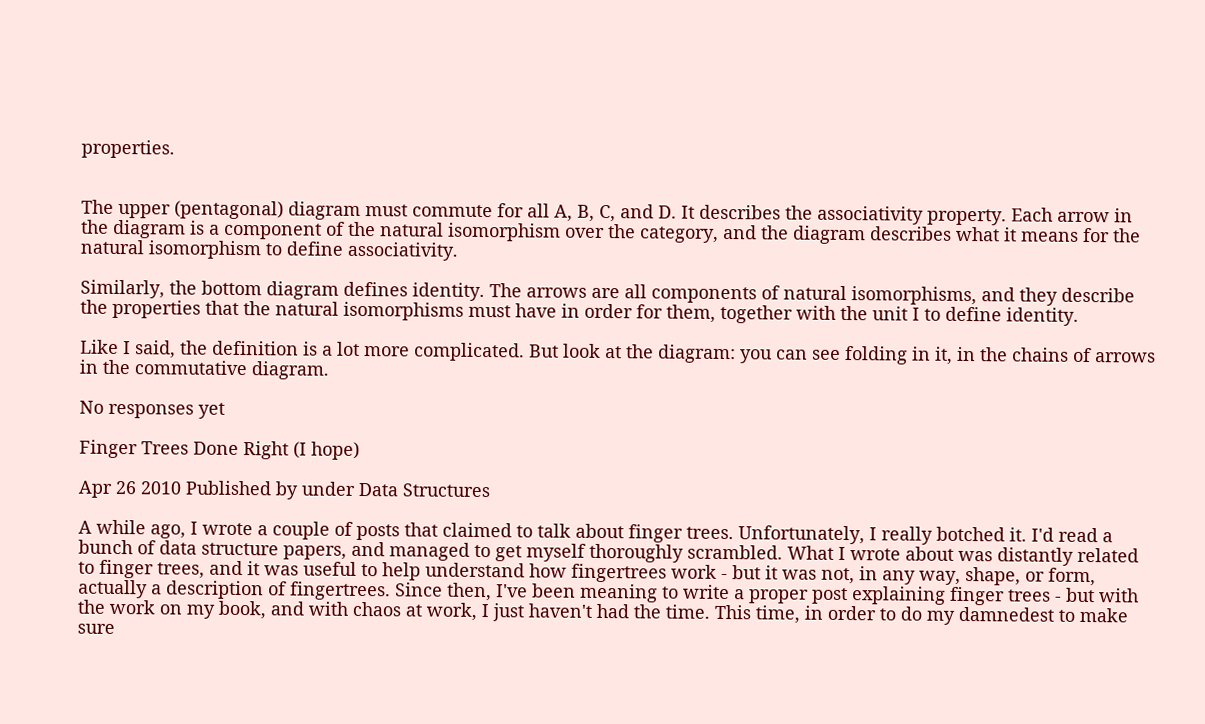properties.


The upper (pentagonal) diagram must commute for all A, B, C, and D. It describes the associativity property. Each arrow in the diagram is a component of the natural isomorphism over the category, and the diagram describes what it means for the natural isomorphism to define associativity.

Similarly, the bottom diagram defines identity. The arrows are all components of natural isomorphisms, and they describe the properties that the natural isomorphisms must have in order for them, together with the unit I to define identity.

Like I said, the definition is a lot more complicated. But look at the diagram: you can see folding in it, in the chains of arrows in the commutative diagram.

No responses yet

Finger Trees Done Right (I hope)

Apr 26 2010 Published by under Data Structures

A while ago, I wrote a couple of posts that claimed to talk about finger trees. Unfortunately, I really botched it. I'd read a bunch of data structure papers, and managed to get myself thoroughly scrambled. What I wrote about was distantly related to finger trees, and it was useful to help understand how fingertrees work - but it was not, in any way, shape, or form, actually a description of fingertrees. Since then, I've been meaning to write a proper post explaining finger trees - but with the work on my book, and with chaos at work, I just haven't had the time. This time, in order to do my damnedest to make sure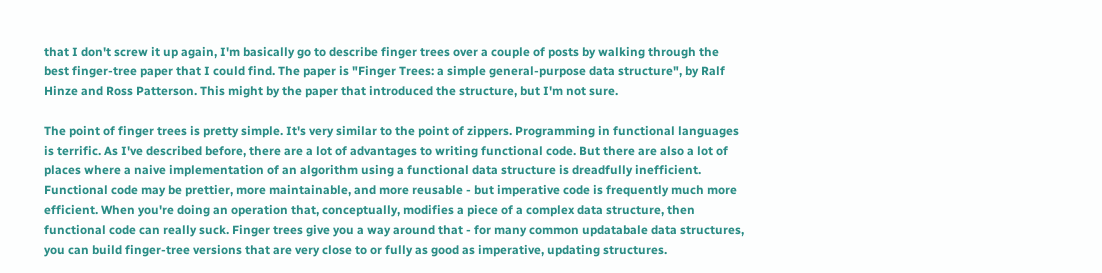that I don't screw it up again, I'm basically go to describe finger trees over a couple of posts by walking through the best finger-tree paper that I could find. The paper is "Finger Trees: a simple general-purpose data structure", by Ralf Hinze and Ross Patterson. This might by the paper that introduced the structure, but I'm not sure.

The point of finger trees is pretty simple. It's very similar to the point of zippers. Programming in functional languages is terrific. As I've described before, there are a lot of advantages to writing functional code. But there are also a lot of places where a naive implementation of an algorithm using a functional data structure is dreadfully inefficient. Functional code may be prettier, more maintainable, and more reusable - but imperative code is frequently much more efficient. When you're doing an operation that, conceptually, modifies a piece of a complex data structure, then functional code can really suck. Finger trees give you a way around that - for many common updatabale data structures, you can build finger-tree versions that are very close to or fully as good as imperative, updating structures.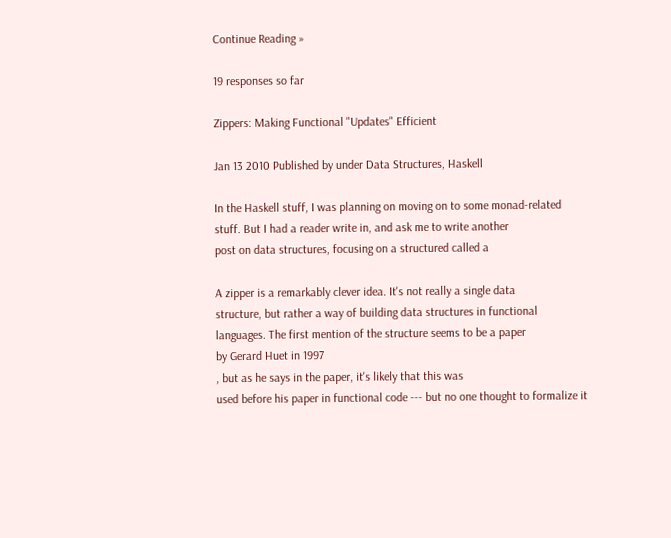Continue Reading »

19 responses so far

Zippers: Making Functional "Updates" Efficient

Jan 13 2010 Published by under Data Structures, Haskell

In the Haskell stuff, I was planning on moving on to some monad-related
stuff. But I had a reader write in, and ask me to write another
post on data structures, focusing on a structured called a

A zipper is a remarkably clever idea. It's not really a single data
structure, but rather a way of building data structures in functional
languages. The first mention of the structure seems to be a paper
by Gerard Huet in 1997
, but as he says in the paper, it's likely that this was
used before his paper in functional code --- but no one thought to formalize it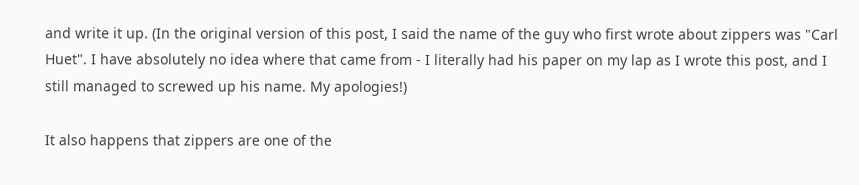and write it up. (In the original version of this post, I said the name of the guy who first wrote about zippers was "Carl Huet". I have absolutely no idea where that came from - I literally had his paper on my lap as I wrote this post, and I still managed to screwed up his name. My apologies!)

It also happens that zippers are one of the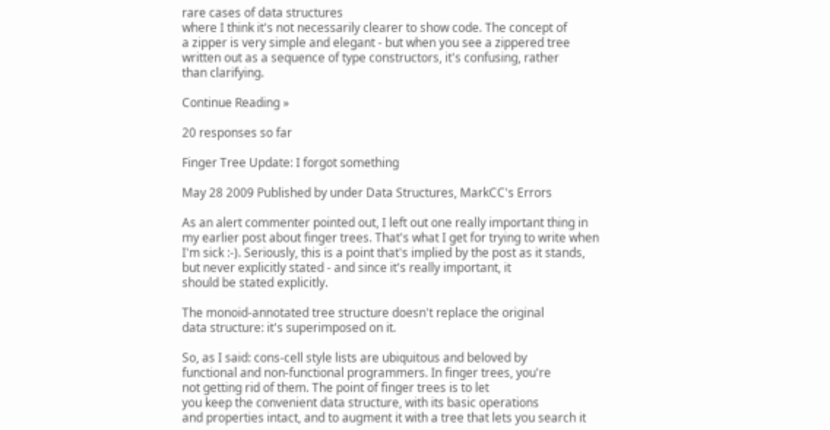rare cases of data structures
where I think it's not necessarily clearer to show code. The concept of
a zipper is very simple and elegant - but when you see a zippered tree
written out as a sequence of type constructors, it's confusing, rather
than clarifying.

Continue Reading »

20 responses so far

Finger Tree Update: I forgot something

May 28 2009 Published by under Data Structures, MarkCC's Errors

As an alert commenter pointed out, I left out one really important thing in
my earlier post about finger trees. That's what I get for trying to write when
I'm sick :-). Seriously, this is a point that's implied by the post as it stands, but never explicitly stated - and since it's really important, it
should be stated explicitly.

The monoid-annotated tree structure doesn't replace the original
data structure: it's superimposed on it.

So, as I said: cons-cell style lists are ubiquitous and beloved by
functional and non-functional programmers. In finger trees, you're
not getting rid of them. The point of finger trees is to let
you keep the convenient data structure, with its basic operations
and properties intact, and to augment it with a tree that lets you search it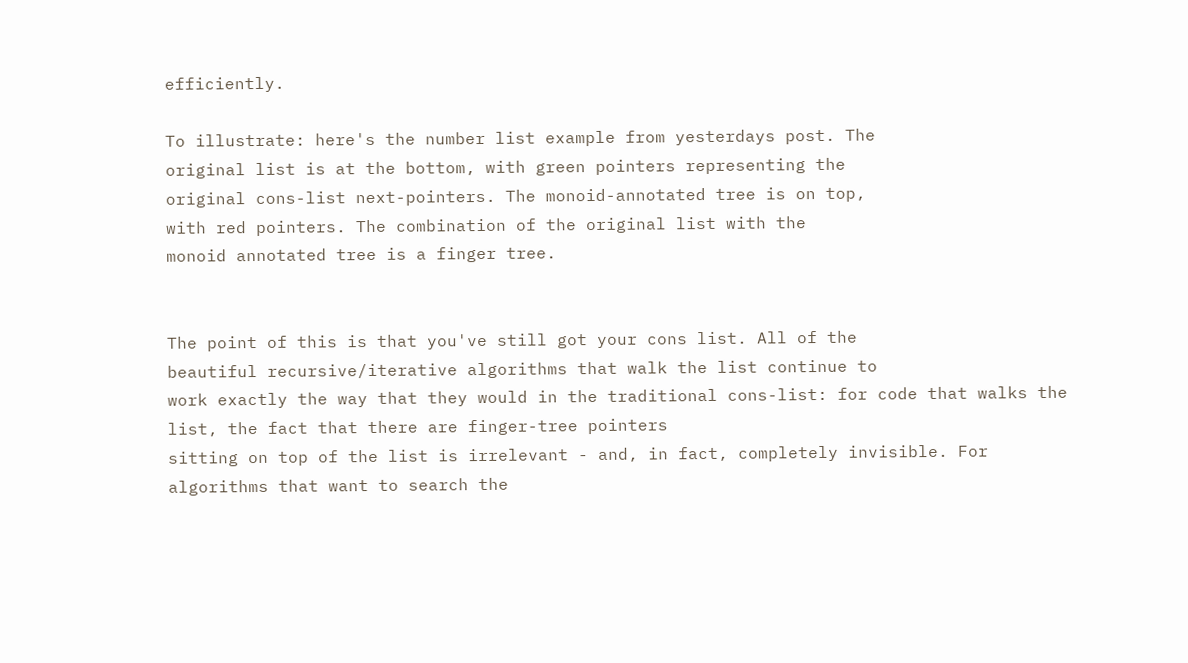efficiently.

To illustrate: here's the number list example from yesterdays post. The
original list is at the bottom, with green pointers representing the
original cons-list next-pointers. The monoid-annotated tree is on top,
with red pointers. The combination of the original list with the
monoid annotated tree is a finger tree.


The point of this is that you've still got your cons list. All of the
beautiful recursive/iterative algorithms that walk the list continue to
work exactly the way that they would in the traditional cons-list: for code that walks the list, the fact that there are finger-tree pointers
sitting on top of the list is irrelevant - and, in fact, completely invisible. For algorithms that want to search the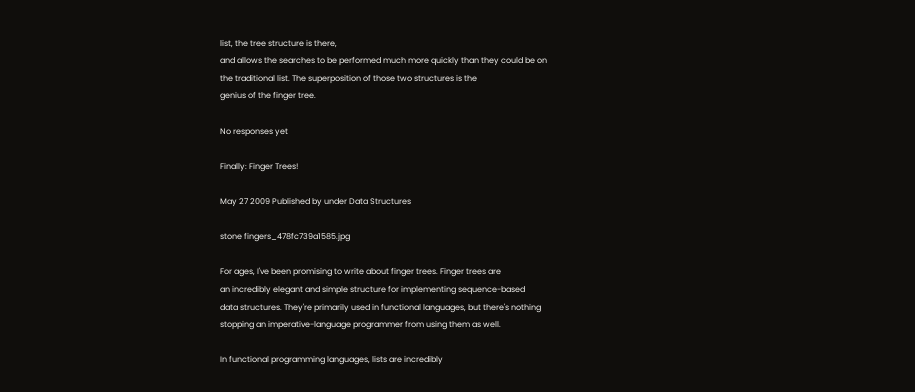list, the tree structure is there,
and allows the searches to be performed much more quickly than they could be on
the traditional list. The superposition of those two structures is the
genius of the finger tree.

No responses yet

Finally: Finger Trees!

May 27 2009 Published by under Data Structures

stone fingers_478fc739a1585.jpg

For ages, I've been promising to write about finger trees. Finger trees are
an incredibly elegant and simple structure for implementing sequence-based
data structures. They're primarily used in functional languages, but there's nothing
stopping an imperative-language programmer from using them as well.

In functional programming languages, lists are incredibly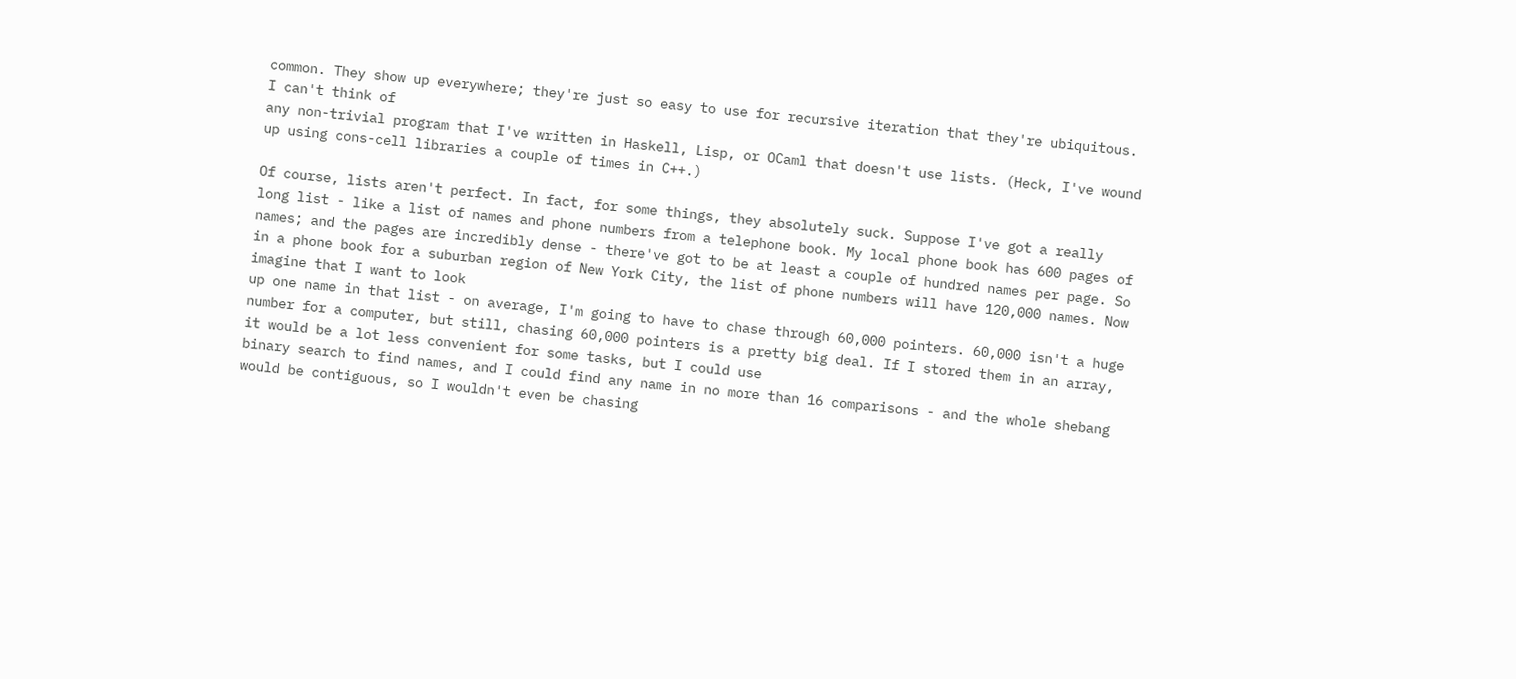common. They show up everywhere; they're just so easy to use for recursive iteration that they're ubiquitous. I can't think of
any non-trivial program that I've written in Haskell, Lisp, or OCaml that doesn't use lists. (Heck, I've wound up using cons-cell libraries a couple of times in C++.)

Of course, lists aren't perfect. In fact, for some things, they absolutely suck. Suppose I've got a really long list - like a list of names and phone numbers from a telephone book. My local phone book has 600 pages of names; and the pages are incredibly dense - there've got to be at least a couple of hundred names per page. So in a phone book for a suburban region of New York City, the list of phone numbers will have 120,000 names. Now imagine that I want to look
up one name in that list - on average, I'm going to have to chase through 60,000 pointers. 60,000 isn't a huge number for a computer, but still, chasing 60,000 pointers is a pretty big deal. If I stored them in an array, it would be a lot less convenient for some tasks, but I could use
binary search to find names, and I could find any name in no more than 16 comparisons - and the whole shebang would be contiguous, so I wouldn't even be chasing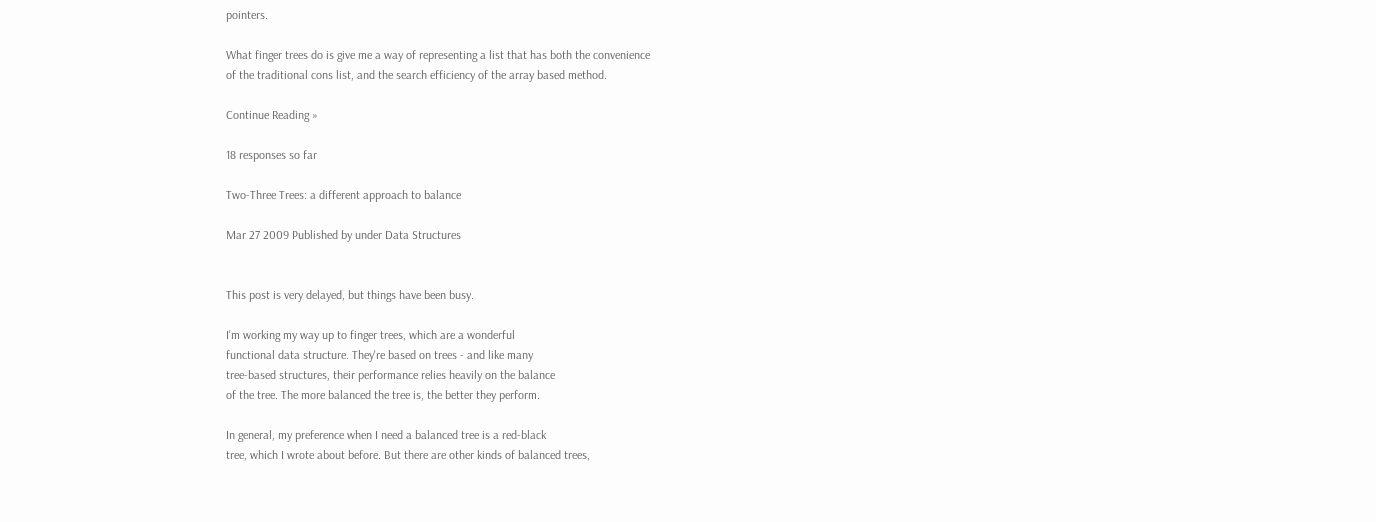pointers.

What finger trees do is give me a way of representing a list that has both the convenience
of the traditional cons list, and the search efficiency of the array based method.

Continue Reading »

18 responses so far

Two-Three Trees: a different approach to balance

Mar 27 2009 Published by under Data Structures


This post is very delayed, but things have been busy.

I'm working my way up to finger trees, which are a wonderful
functional data structure. They're based on trees - and like many
tree-based structures, their performance relies heavily on the balance
of the tree. The more balanced the tree is, the better they perform.

In general, my preference when I need a balanced tree is a red-black
tree, which I wrote about before. But there are other kinds of balanced trees,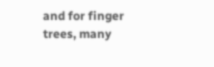and for finger trees, many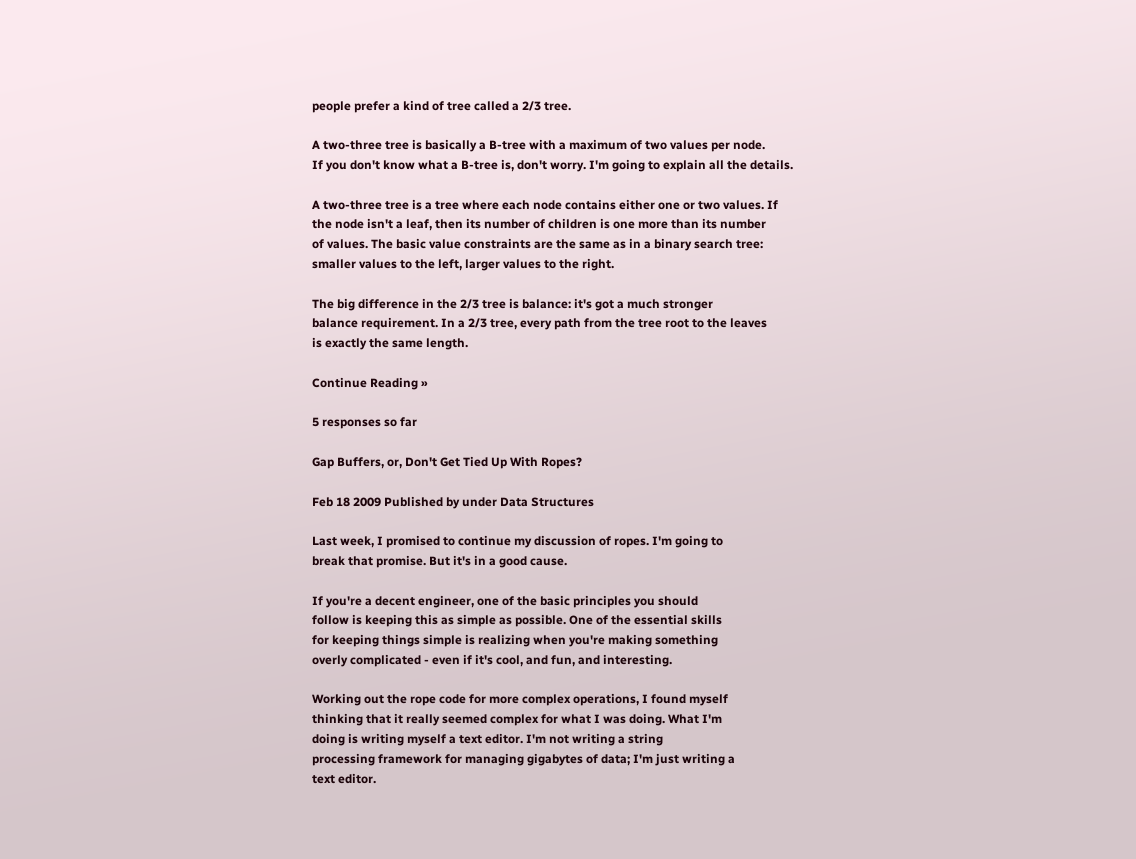people prefer a kind of tree called a 2/3 tree.

A two-three tree is basically a B-tree with a maximum of two values per node.
If you don't know what a B-tree is, don't worry. I'm going to explain all the details.

A two-three tree is a tree where each node contains either one or two values. If
the node isn't a leaf, then its number of children is one more than its number
of values. The basic value constraints are the same as in a binary search tree:
smaller values to the left, larger values to the right.

The big difference in the 2/3 tree is balance: it's got a much stronger
balance requirement. In a 2/3 tree, every path from the tree root to the leaves
is exactly the same length.

Continue Reading »

5 responses so far

Gap Buffers, or, Don't Get Tied Up With Ropes?

Feb 18 2009 Published by under Data Structures

Last week, I promised to continue my discussion of ropes. I'm going to
break that promise. But it's in a good cause.

If you're a decent engineer, one of the basic principles you should
follow is keeping this as simple as possible. One of the essential skills
for keeping things simple is realizing when you're making something
overly complicated - even if it's cool, and fun, and interesting.

Working out the rope code for more complex operations, I found myself
thinking that it really seemed complex for what I was doing. What I'm
doing is writing myself a text editor. I'm not writing a string
processing framework for managing gigabytes of data; I'm just writing a
text editor.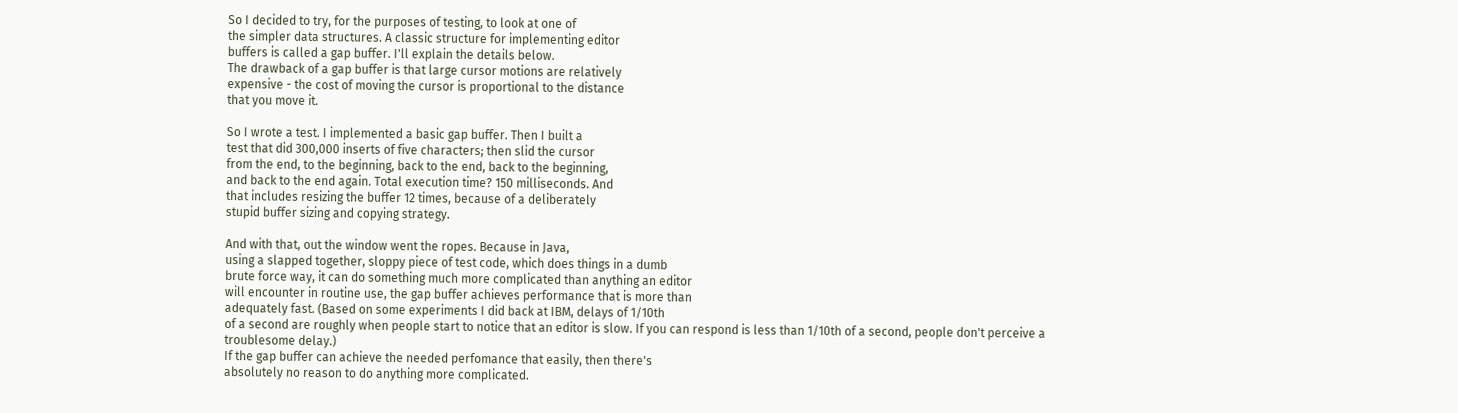So I decided to try, for the purposes of testing, to look at one of
the simpler data structures. A classic structure for implementing editor
buffers is called a gap buffer. I'll explain the details below.
The drawback of a gap buffer is that large cursor motions are relatively
expensive - the cost of moving the cursor is proportional to the distance
that you move it.

So I wrote a test. I implemented a basic gap buffer. Then I built a
test that did 300,000 inserts of five characters; then slid the cursor
from the end, to the beginning, back to the end, back to the beginning,
and back to the end again. Total execution time? 150 milliseconds. And
that includes resizing the buffer 12 times, because of a deliberately
stupid buffer sizing and copying strategy.

And with that, out the window went the ropes. Because in Java,
using a slapped together, sloppy piece of test code, which does things in a dumb
brute force way, it can do something much more complicated than anything an editor
will encounter in routine use, the gap buffer achieves performance that is more than
adequately fast. (Based on some experiments I did back at IBM, delays of 1/10th
of a second are roughly when people start to notice that an editor is slow. If you can respond is less than 1/10th of a second, people don't perceive a troublesome delay.)
If the gap buffer can achieve the needed perfomance that easily, then there's
absolutely no reason to do anything more complicated.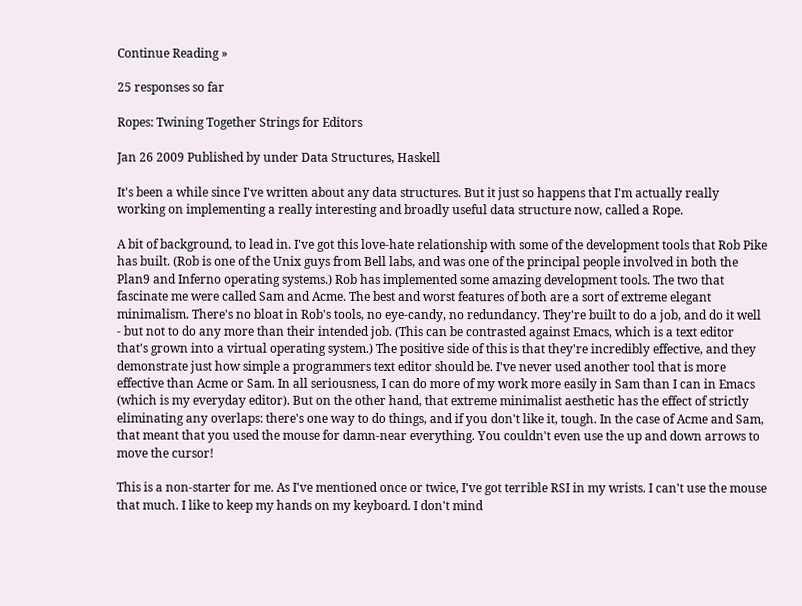Continue Reading »

25 responses so far

Ropes: Twining Together Strings for Editors

Jan 26 2009 Published by under Data Structures, Haskell

It's been a while since I've written about any data structures. But it just so happens that I'm actually really working on implementing a really interesting and broadly useful data structure now, called a Rope.

A bit of background, to lead in. I've got this love-hate relationship with some of the development tools that Rob Pike has built. (Rob is one of the Unix guys from Bell labs, and was one of the principal people involved in both the Plan9 and Inferno operating systems.) Rob has implemented some amazing development tools. The two that fascinate me were called Sam and Acme. The best and worst features of both are a sort of extreme elegant minimalism. There's no bloat in Rob's tools, no eye-candy, no redundancy. They're built to do a job, and do it well - but not to do any more than their intended job. (This can be contrasted against Emacs, which is a text editor that's grown into a virtual operating system.) The positive side of this is that they're incredibly effective, and they demonstrate just how simple a programmers text editor should be. I've never used another tool that is more effective than Acme or Sam. In all seriousness, I can do more of my work more easily in Sam than I can in Emacs (which is my everyday editor). But on the other hand, that extreme minimalist aesthetic has the effect of strictly eliminating any overlaps: there's one way to do things, and if you don't like it, tough. In the case of Acme and Sam, that meant that you used the mouse for damn-near everything. You couldn't even use the up and down arrows to move the cursor!

This is a non-starter for me. As I've mentioned once or twice, I've got terrible RSI in my wrists. I can't use the mouse that much. I like to keep my hands on my keyboard. I don't mind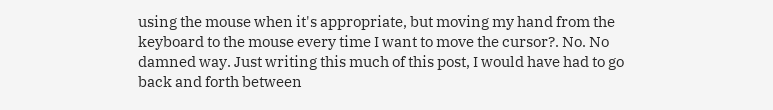using the mouse when it's appropriate, but moving my hand from the keyboard to the mouse every time I want to move the cursor?. No. No damned way. Just writing this much of this post, I would have had to go back and forth between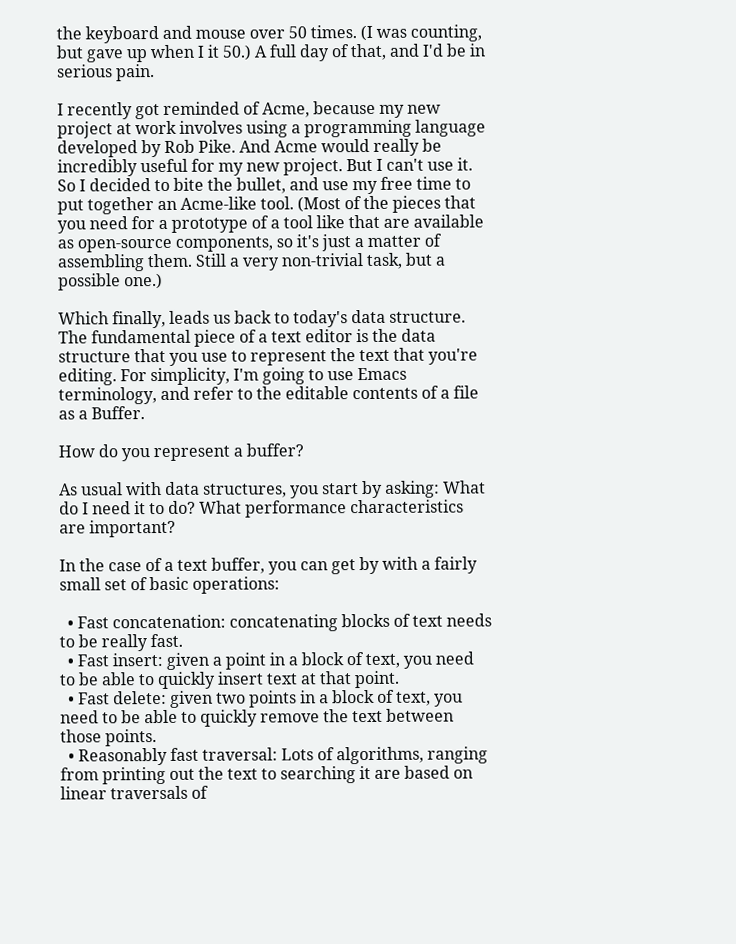the keyboard and mouse over 50 times. (I was counting, but gave up when I it 50.) A full day of that, and I'd be in serious pain.

I recently got reminded of Acme, because my new project at work involves using a programming language developed by Rob Pike. And Acme would really be incredibly useful for my new project. But I can't use it. So I decided to bite the bullet, and use my free time to put together an Acme-like tool. (Most of the pieces that you need for a prototype of a tool like that are available as open-source components, so it's just a matter of assembling them. Still a very non-trivial task, but a possible one.)

Which finally, leads us back to today's data structure. The fundamental piece of a text editor is the data structure that you use to represent the text that you're editing. For simplicity, I'm going to use Emacs terminology, and refer to the editable contents of a file as a Buffer.

How do you represent a buffer?

As usual with data structures, you start by asking: What do I need it to do? What performance characteristics are important?

In the case of a text buffer, you can get by with a fairly small set of basic operations:

  • Fast concatenation: concatenating blocks of text needs to be really fast.
  • Fast insert: given a point in a block of text, you need to be able to quickly insert text at that point.
  • Fast delete: given two points in a block of text, you need to be able to quickly remove the text between those points.
  • Reasonably fast traversal: Lots of algorithms, ranging from printing out the text to searching it are based on linear traversals of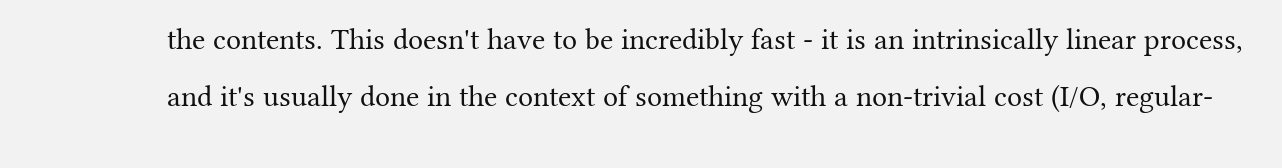the contents. This doesn't have to be incredibly fast - it is an intrinsically linear process, and it's usually done in the context of something with a non-trivial cost (I/O, regular-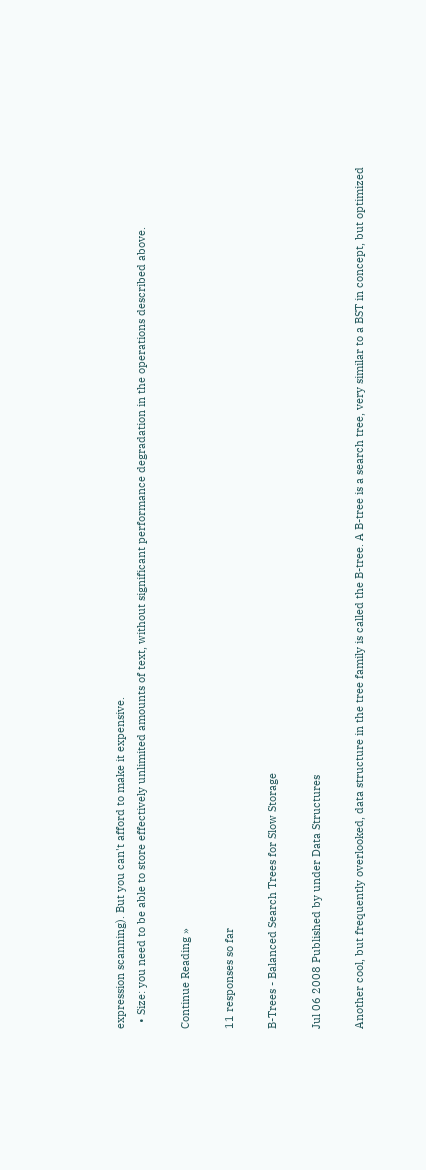expression scanning). But you can't afford to make it expensive.
  • Size: you need to be able to store effectively unlimited amounts of text, without significant performance degradation in the operations described above.

Continue Reading »

11 responses so far

B-Trees - Balanced Search Trees for Slow Storage

Jul 06 2008 Published by under Data Structures

Another cool, but frequently overlooked, data structure in the tree family is called the B-tree. A B-tree is a search tree, very similar to a BST in concept, but optimized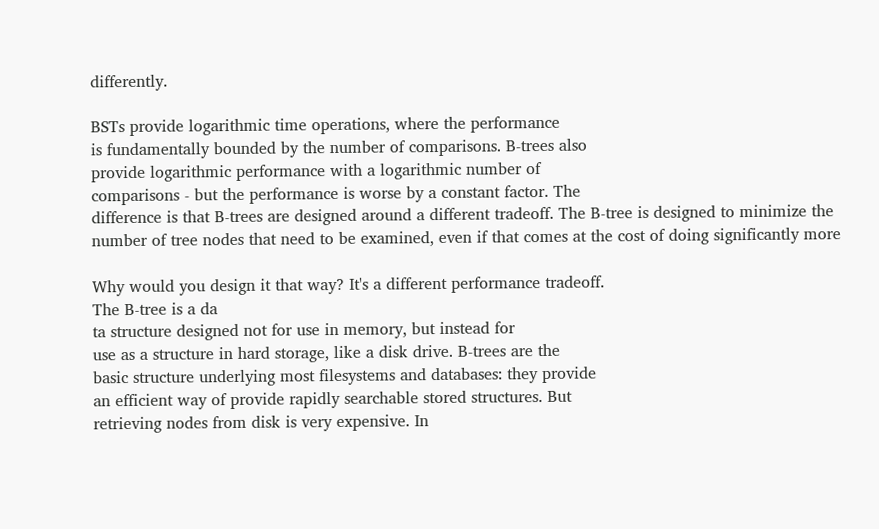differently.

BSTs provide logarithmic time operations, where the performance
is fundamentally bounded by the number of comparisons. B-trees also
provide logarithmic performance with a logarithmic number of
comparisons - but the performance is worse by a constant factor. The
difference is that B-trees are designed around a different tradeoff. The B-tree is designed to minimize the number of tree nodes that need to be examined, even if that comes at the cost of doing significantly more

Why would you design it that way? It's a different performance tradeoff.
The B-tree is a da
ta structure designed not for use in memory, but instead for
use as a structure in hard storage, like a disk drive. B-trees are the
basic structure underlying most filesystems and databases: they provide
an efficient way of provide rapidly searchable stored structures. But
retrieving nodes from disk is very expensive. In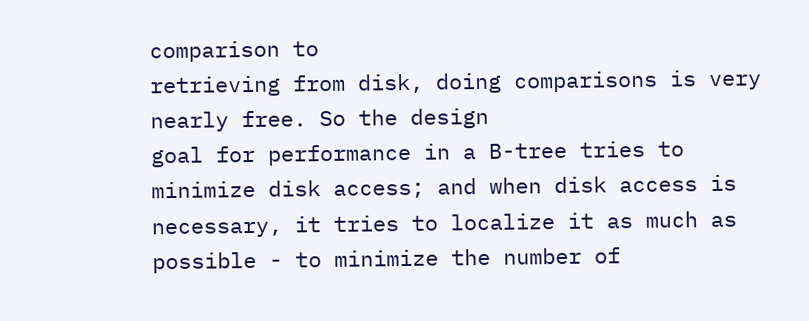comparison to
retrieving from disk, doing comparisons is very nearly free. So the design
goal for performance in a B-tree tries to minimize disk access; and when disk access is necessary, it tries to localize it as much as possible - to minimize the number of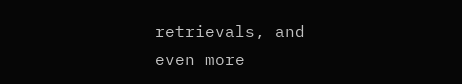retrievals, and even more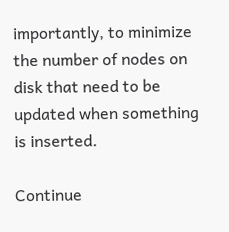importantly, to minimize the number of nodes on disk that need to be updated when something is inserted.

Continue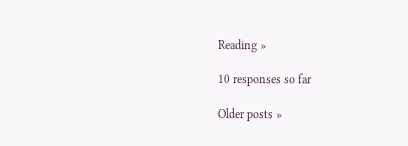Reading »

10 responses so far

Older posts »